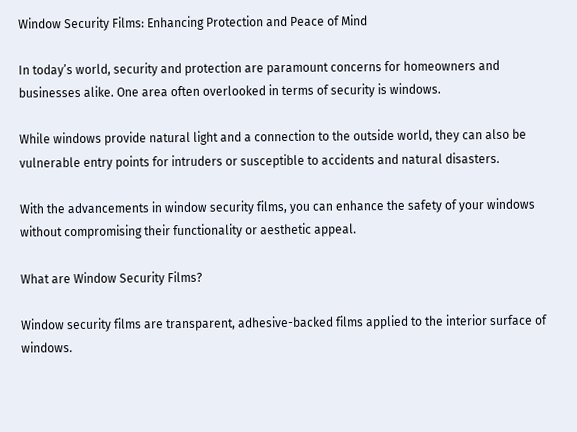Window Security Films: Enhancing Protection and Peace of Mind

In today’s world, security and protection are paramount concerns for homeowners and businesses alike. One area often overlooked in terms of security is windows.

While windows provide natural light and a connection to the outside world, they can also be vulnerable entry points for intruders or susceptible to accidents and natural disasters.

With the advancements in window security films, you can enhance the safety of your windows without compromising their functionality or aesthetic appeal.

What are Window Security Films?

Window security films are transparent, adhesive-backed films applied to the interior surface of windows.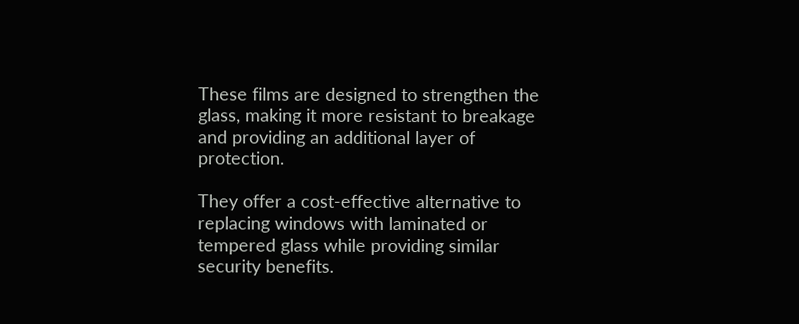These films are designed to strengthen the glass, making it more resistant to breakage and providing an additional layer of protection.

They offer a cost-effective alternative to replacing windows with laminated or tempered glass while providing similar security benefits.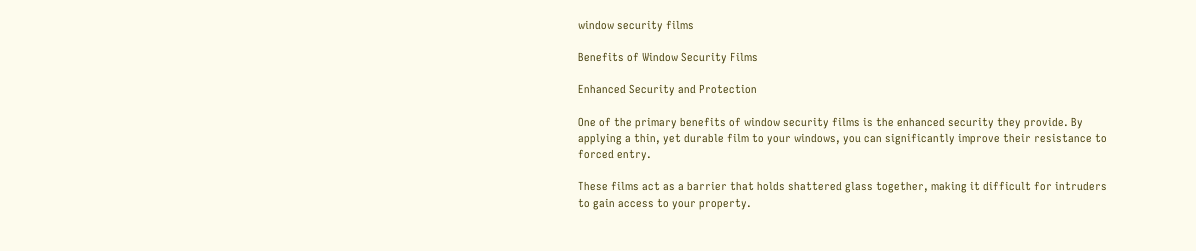window security films

Benefits of Window Security Films

Enhanced Security and Protection

One of the primary benefits of window security films is the enhanced security they provide. By applying a thin, yet durable film to your windows, you can significantly improve their resistance to forced entry.

These films act as a barrier that holds shattered glass together, making it difficult for intruders to gain access to your property.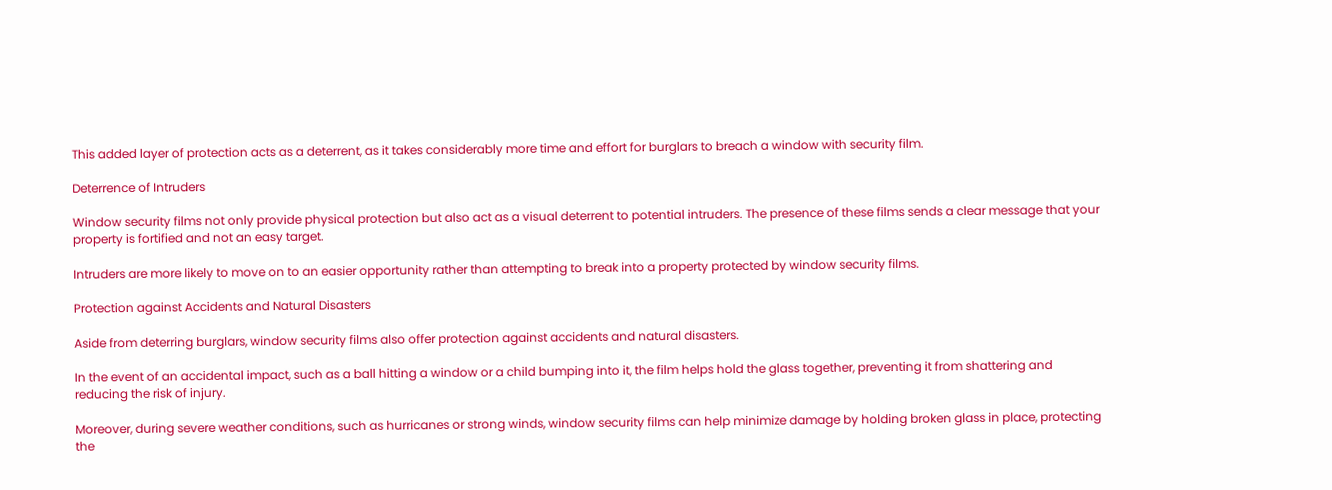This added layer of protection acts as a deterrent, as it takes considerably more time and effort for burglars to breach a window with security film.

Deterrence of Intruders

Window security films not only provide physical protection but also act as a visual deterrent to potential intruders. The presence of these films sends a clear message that your property is fortified and not an easy target.

Intruders are more likely to move on to an easier opportunity rather than attempting to break into a property protected by window security films.

Protection against Accidents and Natural Disasters

Aside from deterring burglars, window security films also offer protection against accidents and natural disasters.

In the event of an accidental impact, such as a ball hitting a window or a child bumping into it, the film helps hold the glass together, preventing it from shattering and reducing the risk of injury.

Moreover, during severe weather conditions, such as hurricanes or strong winds, window security films can help minimize damage by holding broken glass in place, protecting the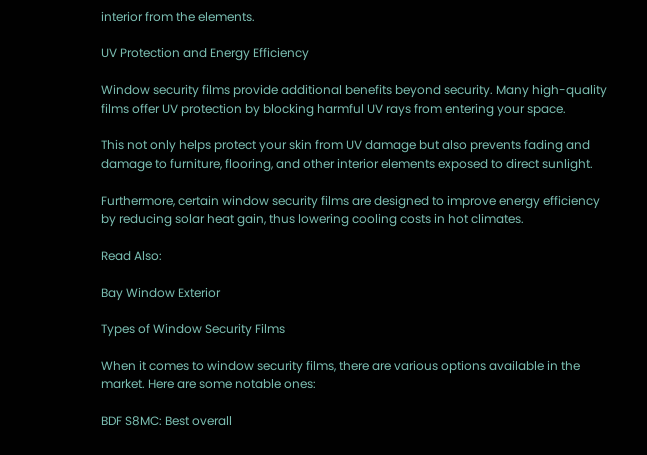interior from the elements.

UV Protection and Energy Efficiency

Window security films provide additional benefits beyond security. Many high-quality films offer UV protection by blocking harmful UV rays from entering your space.

This not only helps protect your skin from UV damage but also prevents fading and damage to furniture, flooring, and other interior elements exposed to direct sunlight.

Furthermore, certain window security films are designed to improve energy efficiency by reducing solar heat gain, thus lowering cooling costs in hot climates.

Read Also:

Bay Window Exterior

Types of Window Security Films

When it comes to window security films, there are various options available in the market. Here are some notable ones:

BDF S8MC: Best overall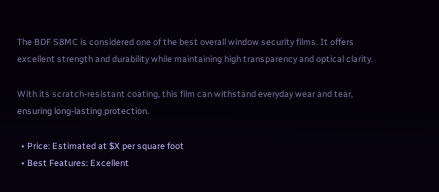The BDF S8MC is considered one of the best overall window security films. It offers excellent strength and durability while maintaining high transparency and optical clarity.

With its scratch-resistant coating, this film can withstand everyday wear and tear, ensuring long-lasting protection.

  • Price: Estimated at $X per square foot
  • Best Features: Excellent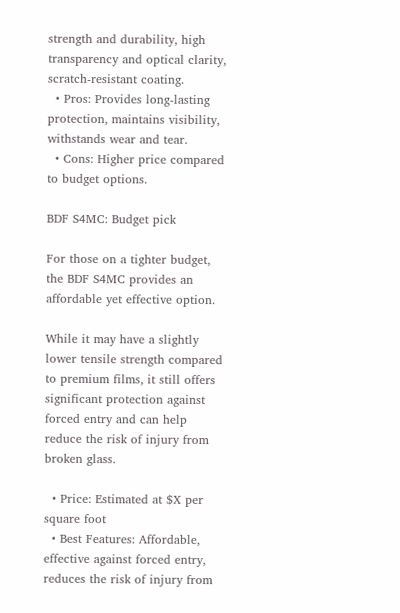strength and durability, high transparency and optical clarity, scratch-resistant coating.
  • Pros: Provides long-lasting protection, maintains visibility, withstands wear and tear.
  • Cons: Higher price compared to budget options.

BDF S4MC: Budget pick

For those on a tighter budget, the BDF S4MC provides an affordable yet effective option.

While it may have a slightly lower tensile strength compared to premium films, it still offers significant protection against forced entry and can help reduce the risk of injury from broken glass.

  • Price: Estimated at $X per square foot
  • Best Features: Affordable, effective against forced entry, reduces the risk of injury from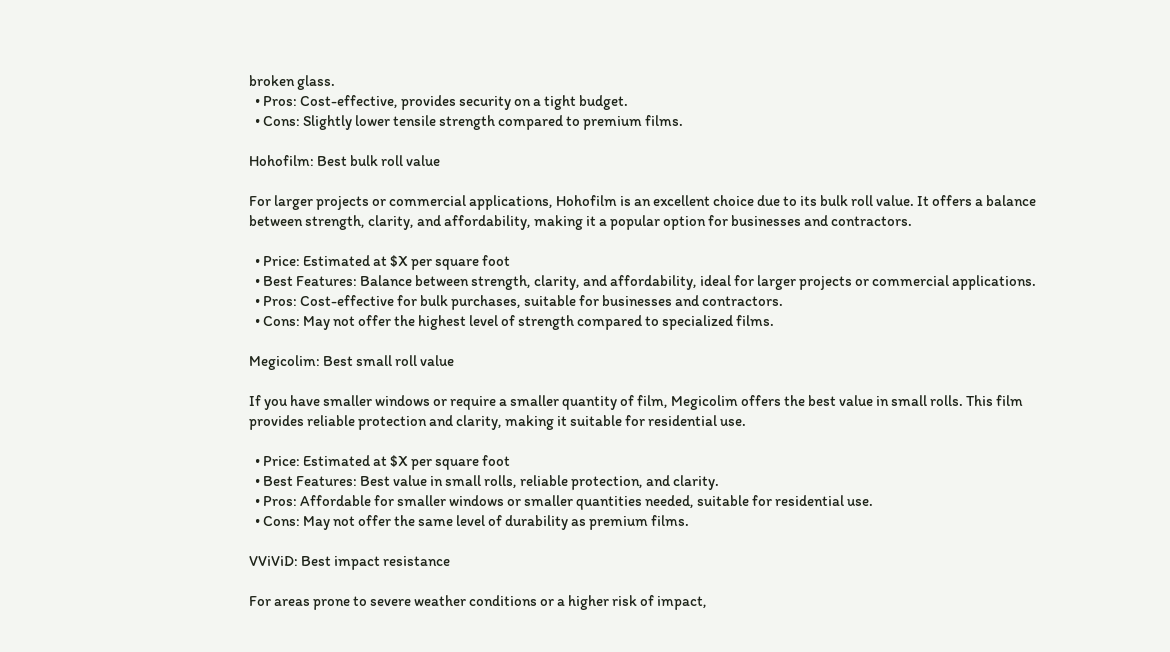broken glass.
  • Pros: Cost-effective, provides security on a tight budget.
  • Cons: Slightly lower tensile strength compared to premium films.

Hohofilm: Best bulk roll value

For larger projects or commercial applications, Hohofilm is an excellent choice due to its bulk roll value. It offers a balance between strength, clarity, and affordability, making it a popular option for businesses and contractors.

  • Price: Estimated at $X per square foot
  • Best Features: Balance between strength, clarity, and affordability, ideal for larger projects or commercial applications.
  • Pros: Cost-effective for bulk purchases, suitable for businesses and contractors.
  • Cons: May not offer the highest level of strength compared to specialized films.

Megicolim: Best small roll value

If you have smaller windows or require a smaller quantity of film, Megicolim offers the best value in small rolls. This film provides reliable protection and clarity, making it suitable for residential use.

  • Price: Estimated at $X per square foot
  • Best Features: Best value in small rolls, reliable protection, and clarity.
  • Pros: Affordable for smaller windows or smaller quantities needed, suitable for residential use.
  • Cons: May not offer the same level of durability as premium films.

VViViD: Best impact resistance

For areas prone to severe weather conditions or a higher risk of impact,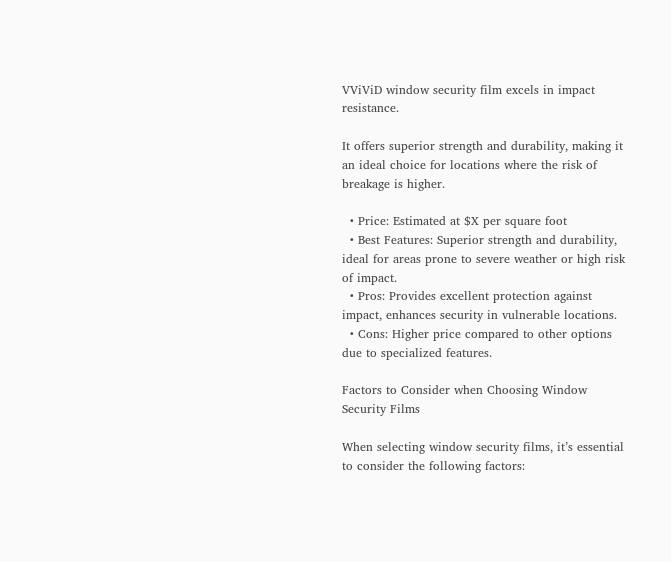VViViD window security film excels in impact resistance.

It offers superior strength and durability, making it an ideal choice for locations where the risk of breakage is higher.

  • Price: Estimated at $X per square foot
  • Best Features: Superior strength and durability, ideal for areas prone to severe weather or high risk of impact.
  • Pros: Provides excellent protection against impact, enhances security in vulnerable locations.
  • Cons: Higher price compared to other options due to specialized features.

Factors to Consider when Choosing Window Security Films

When selecting window security films, it’s essential to consider the following factors: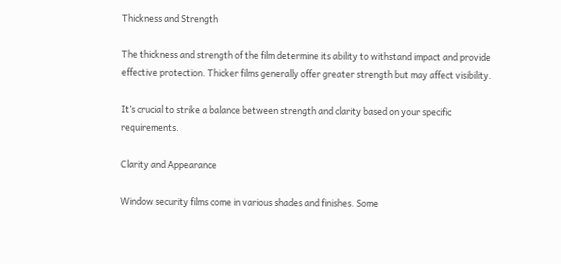Thickness and Strength

The thickness and strength of the film determine its ability to withstand impact and provide effective protection. Thicker films generally offer greater strength but may affect visibility.

It’s crucial to strike a balance between strength and clarity based on your specific requirements.

Clarity and Appearance

Window security films come in various shades and finishes. Some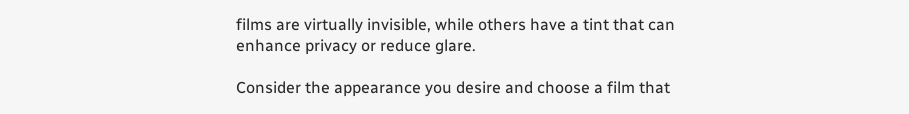films are virtually invisible, while others have a tint that can enhance privacy or reduce glare.

Consider the appearance you desire and choose a film that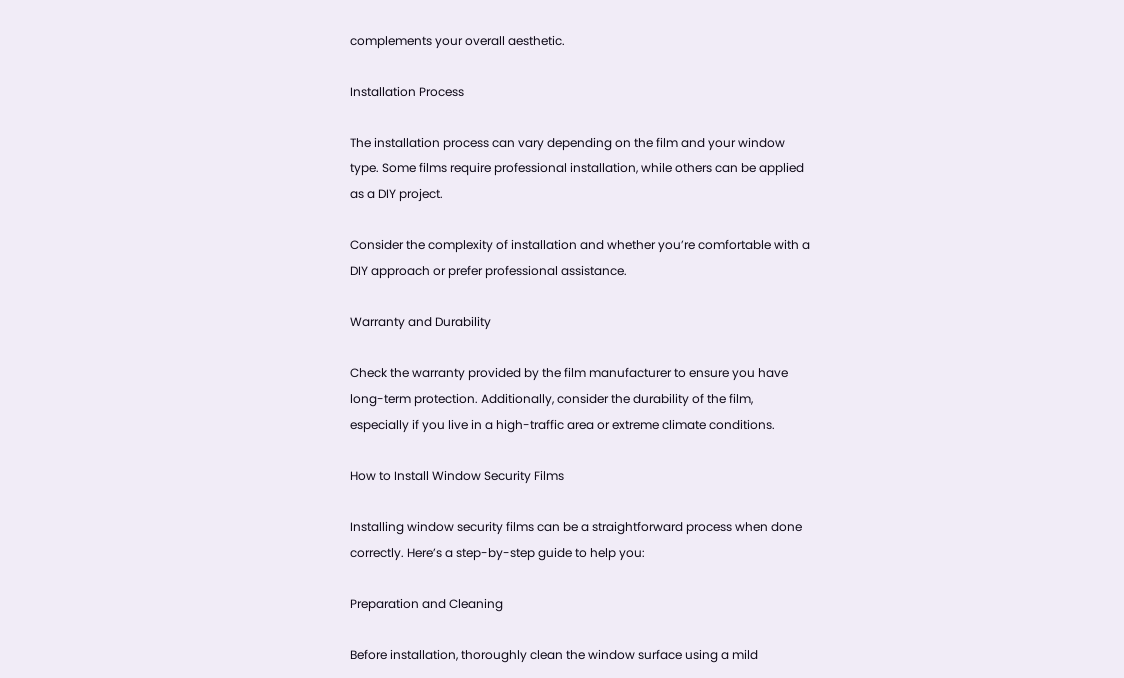complements your overall aesthetic.

Installation Process

The installation process can vary depending on the film and your window type. Some films require professional installation, while others can be applied as a DIY project.

Consider the complexity of installation and whether you’re comfortable with a DIY approach or prefer professional assistance.

Warranty and Durability

Check the warranty provided by the film manufacturer to ensure you have long-term protection. Additionally, consider the durability of the film, especially if you live in a high-traffic area or extreme climate conditions.

How to Install Window Security Films

Installing window security films can be a straightforward process when done correctly. Here’s a step-by-step guide to help you:

Preparation and Cleaning

Before installation, thoroughly clean the window surface using a mild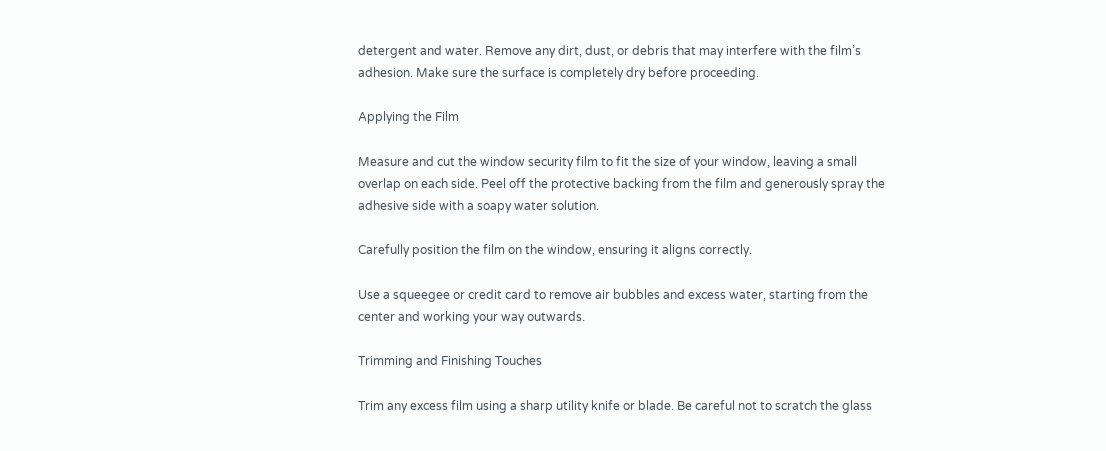detergent and water. Remove any dirt, dust, or debris that may interfere with the film’s adhesion. Make sure the surface is completely dry before proceeding.

Applying the Film

Measure and cut the window security film to fit the size of your window, leaving a small overlap on each side. Peel off the protective backing from the film and generously spray the adhesive side with a soapy water solution.

Carefully position the film on the window, ensuring it aligns correctly.

Use a squeegee or credit card to remove air bubbles and excess water, starting from the center and working your way outwards.

Trimming and Finishing Touches

Trim any excess film using a sharp utility knife or blade. Be careful not to scratch the glass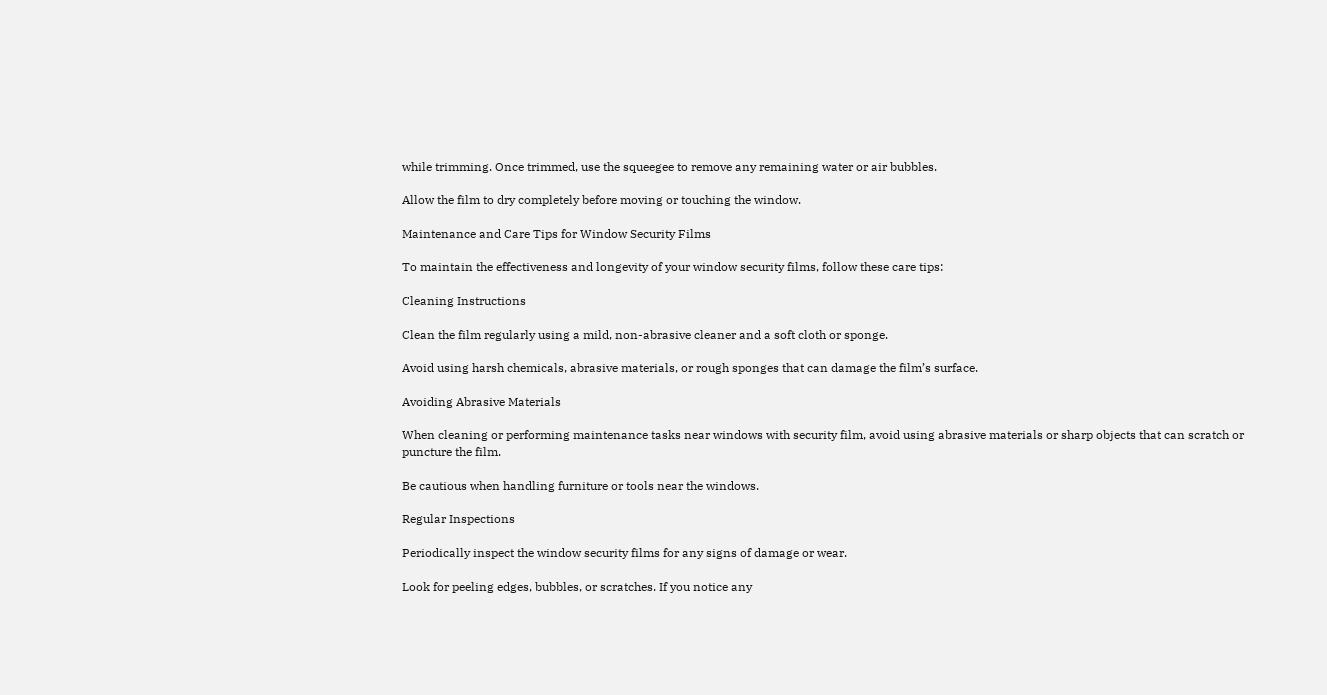while trimming. Once trimmed, use the squeegee to remove any remaining water or air bubbles.

Allow the film to dry completely before moving or touching the window.

Maintenance and Care Tips for Window Security Films

To maintain the effectiveness and longevity of your window security films, follow these care tips:

Cleaning Instructions

Clean the film regularly using a mild, non-abrasive cleaner and a soft cloth or sponge.

Avoid using harsh chemicals, abrasive materials, or rough sponges that can damage the film’s surface.

Avoiding Abrasive Materials

When cleaning or performing maintenance tasks near windows with security film, avoid using abrasive materials or sharp objects that can scratch or puncture the film.

Be cautious when handling furniture or tools near the windows.

Regular Inspections

Periodically inspect the window security films for any signs of damage or wear.

Look for peeling edges, bubbles, or scratches. If you notice any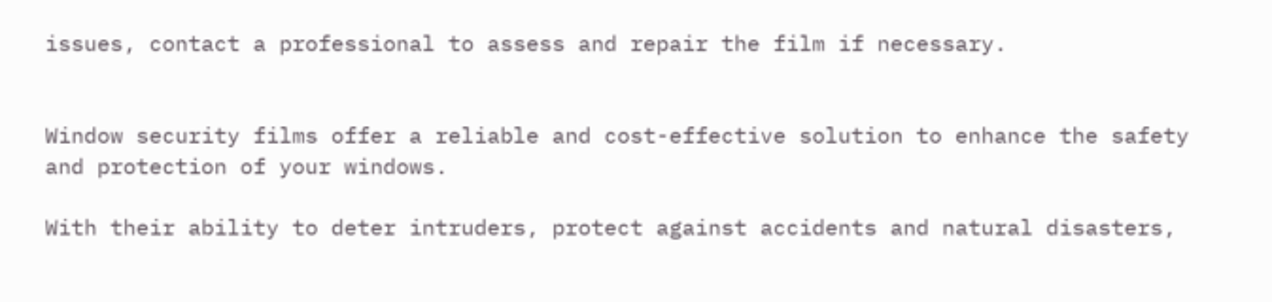issues, contact a professional to assess and repair the film if necessary.


Window security films offer a reliable and cost-effective solution to enhance the safety and protection of your windows.

With their ability to deter intruders, protect against accidents and natural disasters,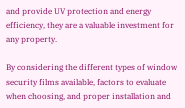and provide UV protection and energy efficiency, they are a valuable investment for any property.

By considering the different types of window security films available, factors to evaluate when choosing, and proper installation and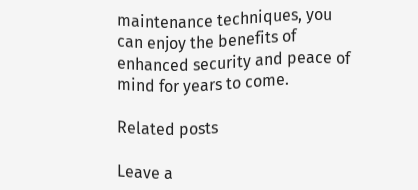maintenance techniques, you can enjoy the benefits of enhanced security and peace of mind for years to come.

Related posts

Leave a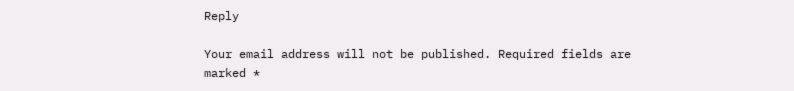Reply

Your email address will not be published. Required fields are marked *